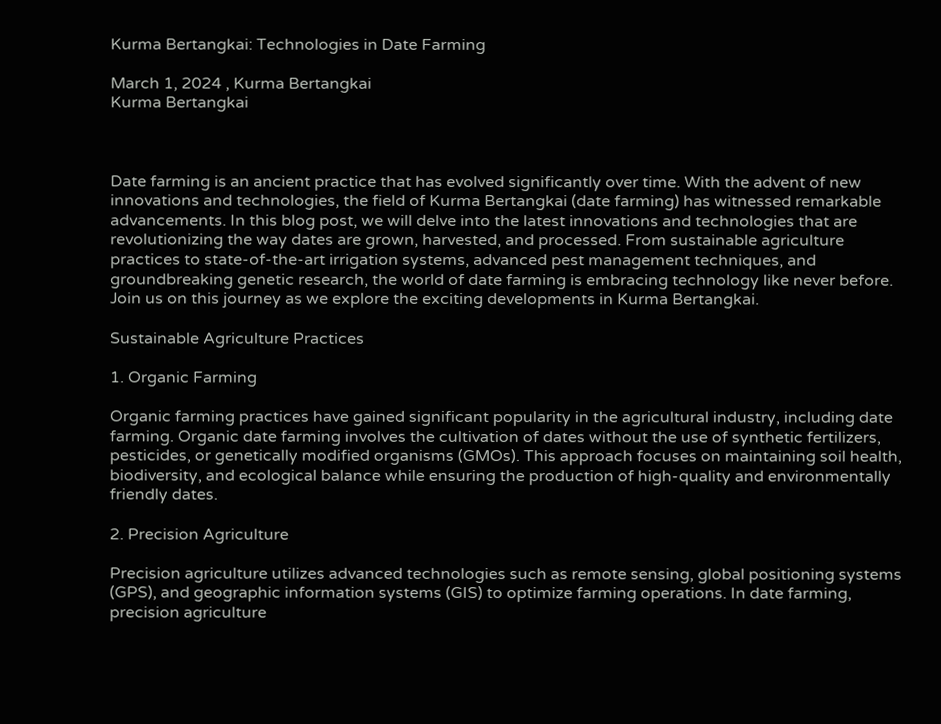Kurma Bertangkai: Technologies in Date Farming

March 1, 2024 , Kurma Bertangkai
Kurma Bertangkai



Date farming is an ancient practice that has evolved significantly over time. With the advent of new innovations and technologies, the field of Kurma Bertangkai (date farming) has witnessed remarkable advancements. In this blog post, we will delve into the latest innovations and technologies that are revolutionizing the way dates are grown, harvested, and processed. From sustainable agriculture practices to state-of-the-art irrigation systems, advanced pest management techniques, and groundbreaking genetic research, the world of date farming is embracing technology like never before. Join us on this journey as we explore the exciting developments in Kurma Bertangkai.

Sustainable Agriculture Practices

1. Organic Farming

Organic farming practices have gained significant popularity in the agricultural industry, including date farming. Organic date farming involves the cultivation of dates without the use of synthetic fertilizers, pesticides, or genetically modified organisms (GMOs). This approach focuses on maintaining soil health, biodiversity, and ecological balance while ensuring the production of high-quality and environmentally friendly dates.

2. Precision Agriculture

Precision agriculture utilizes advanced technologies such as remote sensing, global positioning systems (GPS), and geographic information systems (GIS) to optimize farming operations. In date farming, precision agriculture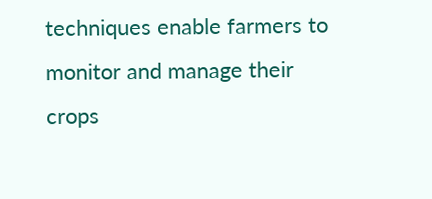techniques enable farmers to monitor and manage their crops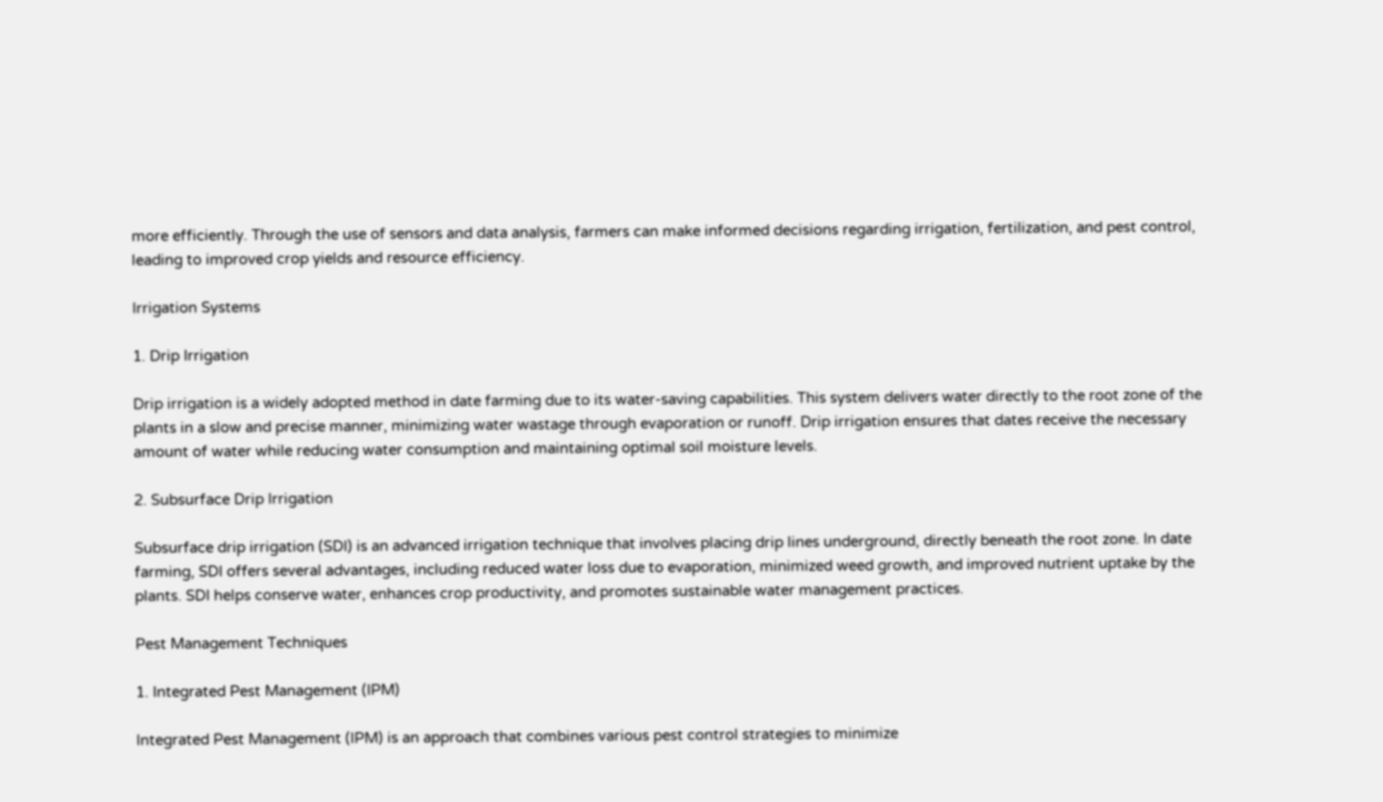more efficiently. Through the use of sensors and data analysis, farmers can make informed decisions regarding irrigation, fertilization, and pest control, leading to improved crop yields and resource efficiency.

Irrigation Systems

1. Drip Irrigation

Drip irrigation is a widely adopted method in date farming due to its water-saving capabilities. This system delivers water directly to the root zone of the plants in a slow and precise manner, minimizing water wastage through evaporation or runoff. Drip irrigation ensures that dates receive the necessary amount of water while reducing water consumption and maintaining optimal soil moisture levels.

2. Subsurface Drip Irrigation

Subsurface drip irrigation (SDI) is an advanced irrigation technique that involves placing drip lines underground, directly beneath the root zone. In date farming, SDI offers several advantages, including reduced water loss due to evaporation, minimized weed growth, and improved nutrient uptake by the plants. SDI helps conserve water, enhances crop productivity, and promotes sustainable water management practices.

Pest Management Techniques

1. Integrated Pest Management (IPM)

Integrated Pest Management (IPM) is an approach that combines various pest control strategies to minimize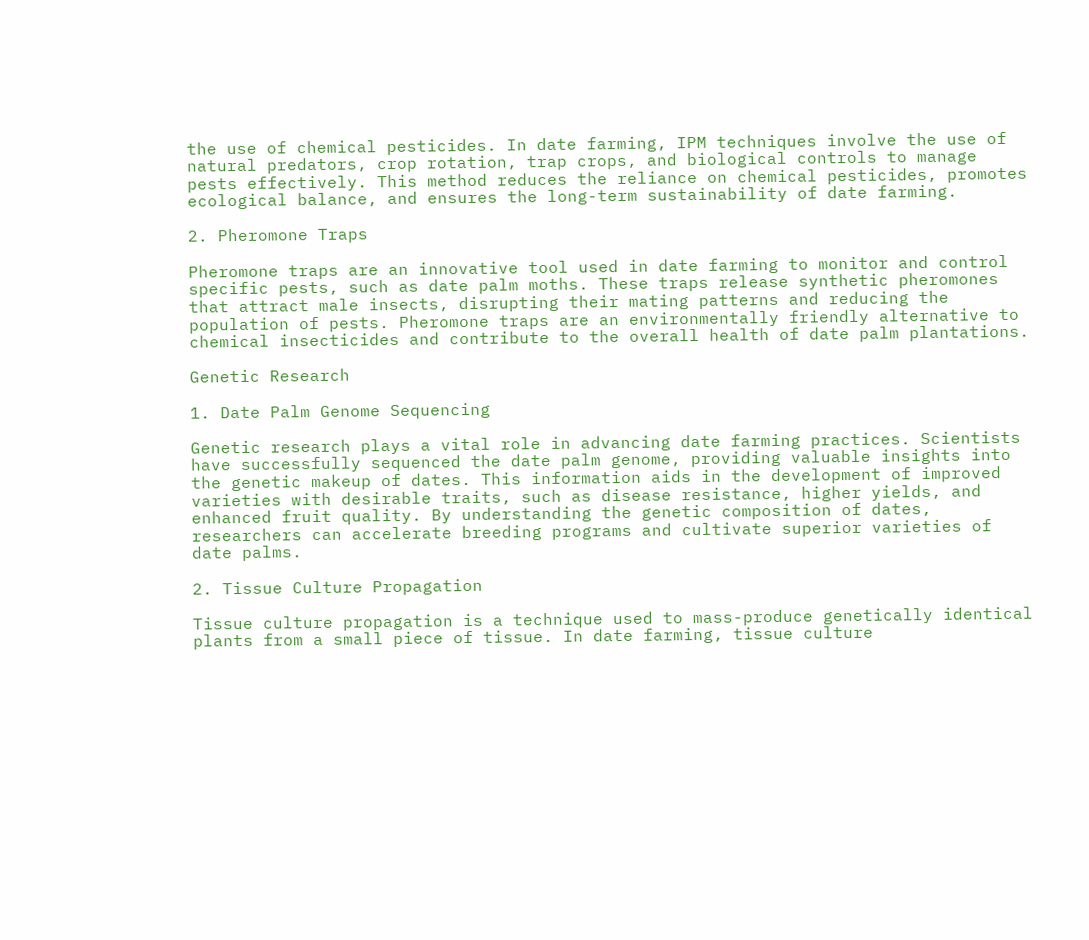the use of chemical pesticides. In date farming, IPM techniques involve the use of natural predators, crop rotation, trap crops, and biological controls to manage pests effectively. This method reduces the reliance on chemical pesticides, promotes ecological balance, and ensures the long-term sustainability of date farming.

2. Pheromone Traps

Pheromone traps are an innovative tool used in date farming to monitor and control specific pests, such as date palm moths. These traps release synthetic pheromones that attract male insects, disrupting their mating patterns and reducing the population of pests. Pheromone traps are an environmentally friendly alternative to chemical insecticides and contribute to the overall health of date palm plantations.

Genetic Research

1. Date Palm Genome Sequencing

Genetic research plays a vital role in advancing date farming practices. Scientists have successfully sequenced the date palm genome, providing valuable insights into the genetic makeup of dates. This information aids in the development of improved varieties with desirable traits, such as disease resistance, higher yields, and enhanced fruit quality. By understanding the genetic composition of dates, researchers can accelerate breeding programs and cultivate superior varieties of date palms.

2. Tissue Culture Propagation

Tissue culture propagation is a technique used to mass-produce genetically identical plants from a small piece of tissue. In date farming, tissue culture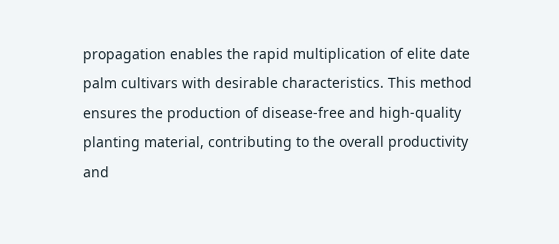propagation enables the rapid multiplication of elite date palm cultivars with desirable characteristics. This method ensures the production of disease-free and high-quality planting material, contributing to the overall productivity and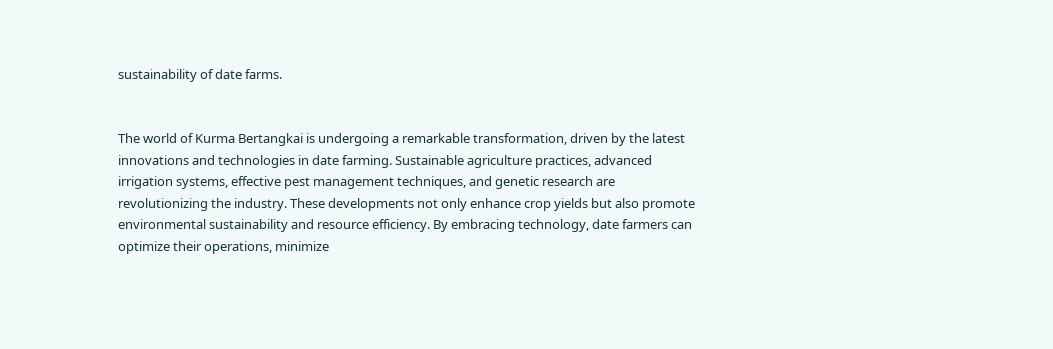sustainability of date farms.


The world of Kurma Bertangkai is undergoing a remarkable transformation, driven by the latest innovations and technologies in date farming. Sustainable agriculture practices, advanced irrigation systems, effective pest management techniques, and genetic research are revolutionizing the industry. These developments not only enhance crop yields but also promote environmental sustainability and resource efficiency. By embracing technology, date farmers can optimize their operations, minimize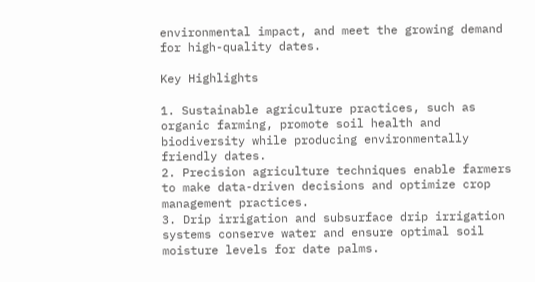environmental impact, and meet the growing demand for high-quality dates.

Key Highlights

1. Sustainable agriculture practices, such as organic farming, promote soil health and biodiversity while producing environmentally friendly dates.
2. Precision agriculture techniques enable farmers to make data-driven decisions and optimize crop management practices.
3. Drip irrigation and subsurface drip irrigation systems conserve water and ensure optimal soil moisture levels for date palms.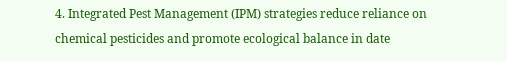4. Integrated Pest Management (IPM) strategies reduce reliance on chemical pesticides and promote ecological balance in date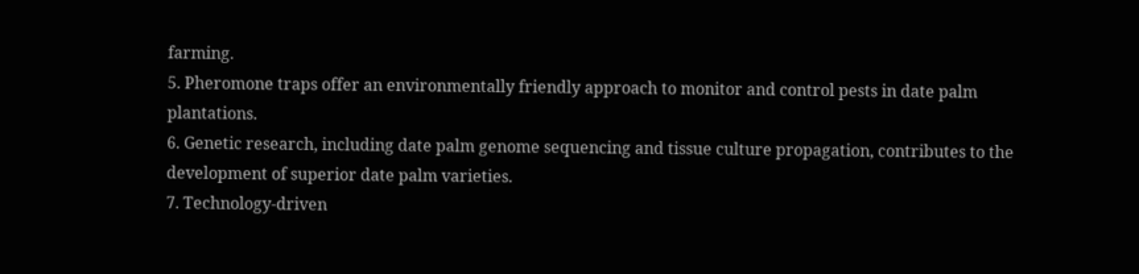farming.
5. Pheromone traps offer an environmentally friendly approach to monitor and control pests in date palm plantations.
6. Genetic research, including date palm genome sequencing and tissue culture propagation, contributes to the development of superior date palm varieties.
7. Technology-driven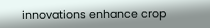innovations enhance crop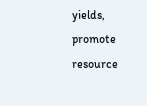yields, promote resource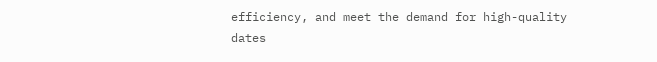efficiency, and meet the demand for high-quality dates